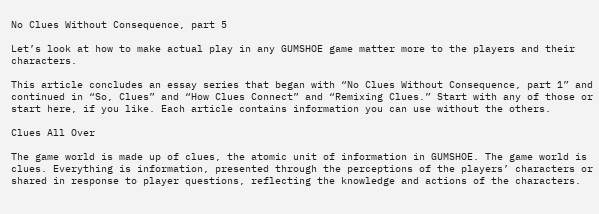No Clues Without Consequence, part 5

Let’s look at how to make actual play in any GUMSHOE game matter more to the players and their characters.

This article concludes an essay series that began with “No Clues Without Consequence, part 1” and continued in “So, Clues” and “How Clues Connect” and “Remixing Clues.” Start with any of those or start here, if you like. Each article contains information you can use without the others.

Clues All Over

The game world is made up of clues, the atomic unit of information in GUMSHOE. The game world is clues. Everything is information, presented through the perceptions of the players’ characters or shared in response to player questions, reflecting the knowledge and actions of the characters.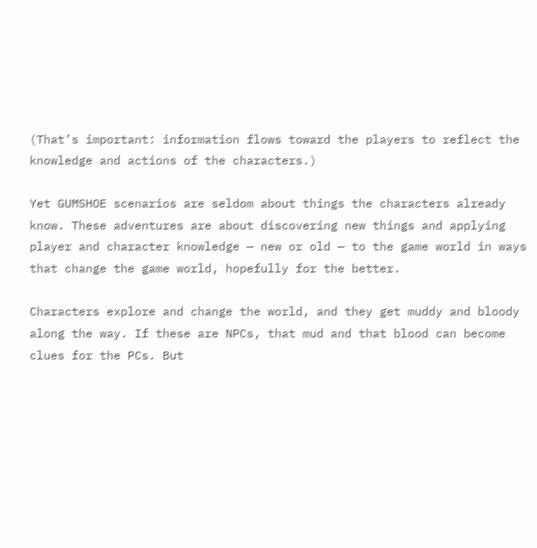(That’s important: information flows toward the players to reflect the knowledge and actions of the characters.)

Yet GUMSHOE scenarios are seldom about things the characters already know. These adventures are about discovering new things and applying player and character knowledge — new or old — to the game world in ways that change the game world, hopefully for the better.

Characters explore and change the world, and they get muddy and bloody along the way. If these are NPCs, that mud and that blood can become clues for the PCs. But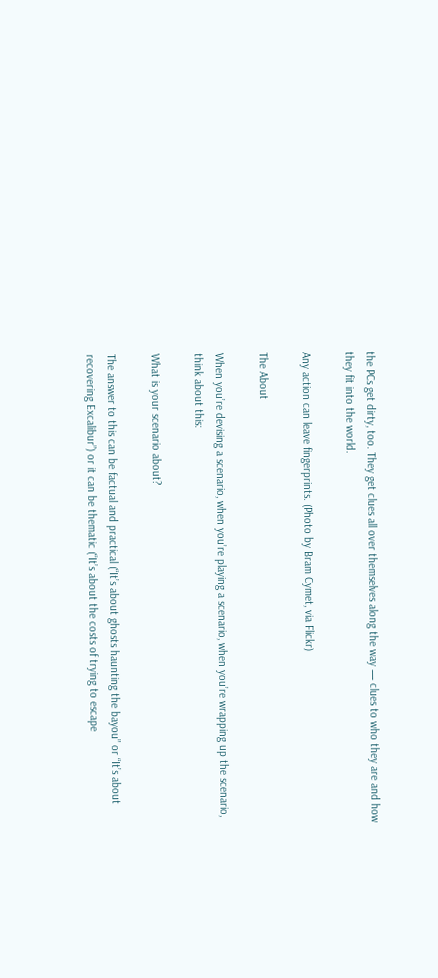the PCs get dirty, too. They get clues all over themselves along the way — clues to who they are and how they fit into the world.

Any action can leave fingerprints. (Photo by Bram Cymet, via Flickr)

The About

When you’re devising a scenario, when you’re playing a scenario, when you’re wrapping up the scenario, think about this:

What is your scenario about?

The answer to this can be factual and practical (“It’s about ghosts haunting the bayou” or “It’s about recovering Excalibur”) or it can be thematic (“It’s about the costs of trying to escape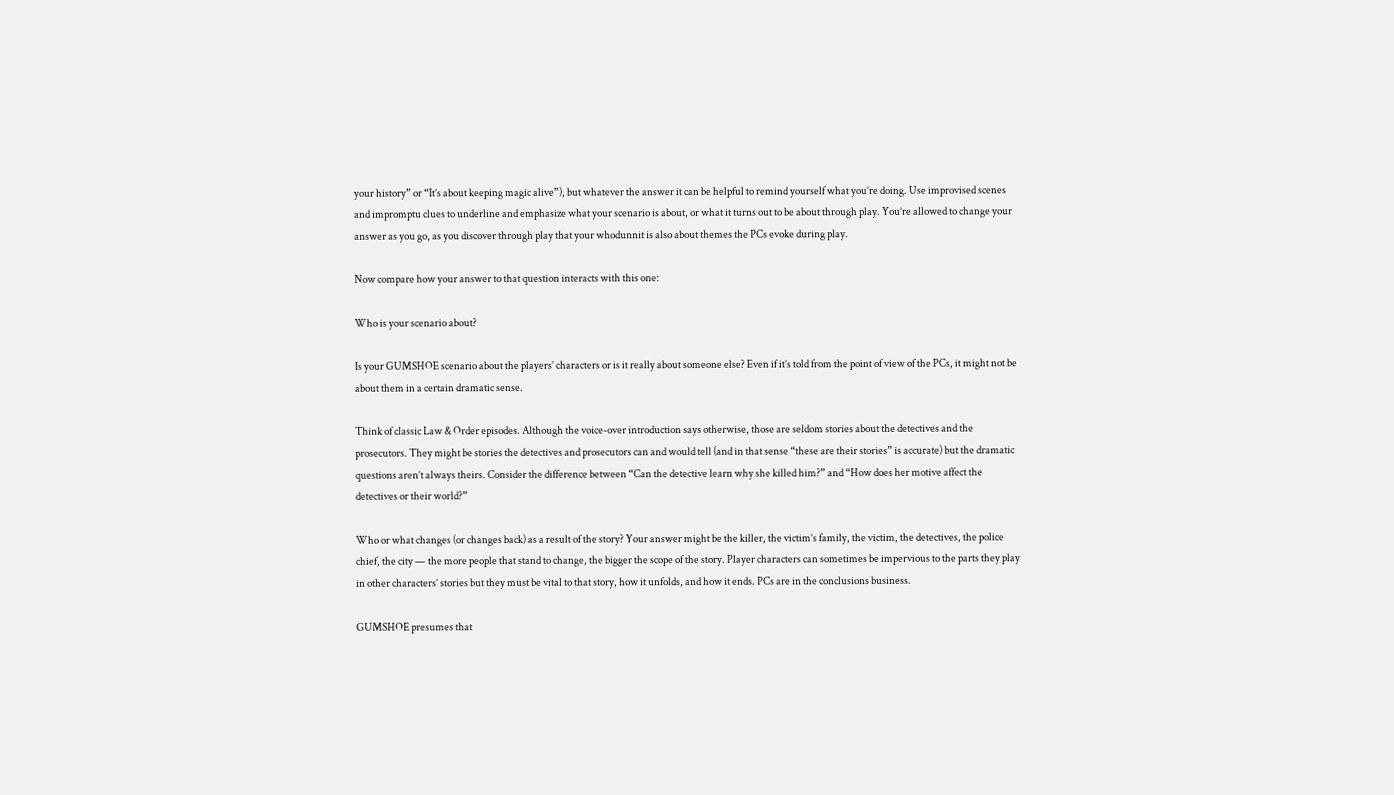your history” or “It’s about keeping magic alive”), but whatever the answer it can be helpful to remind yourself what you’re doing. Use improvised scenes and impromptu clues to underline and emphasize what your scenario is about, or what it turns out to be about through play. You’re allowed to change your answer as you go, as you discover through play that your whodunnit is also about themes the PCs evoke during play.

Now compare how your answer to that question interacts with this one:

Who is your scenario about?

Is your GUMSHOE scenario about the players’ characters or is it really about someone else? Even if it’s told from the point of view of the PCs, it might not be about them in a certain dramatic sense.

Think of classic Law & Order episodes. Although the voice-over introduction says otherwise, those are seldom stories about the detectives and the prosecutors. They might be stories the detectives and prosecutors can and would tell (and in that sense “these are their stories” is accurate) but the dramatic questions aren’t always theirs. Consider the difference between “Can the detective learn why she killed him?” and “How does her motive affect the detectives or their world?”

Who or what changes (or changes back) as a result of the story? Your answer might be the killer, the victim’s family, the victim, the detectives, the police chief, the city — the more people that stand to change, the bigger the scope of the story. Player characters can sometimes be impervious to the parts they play in other characters’ stories but they must be vital to that story, how it unfolds, and how it ends. PCs are in the conclusions business.

GUMSHOE presumes that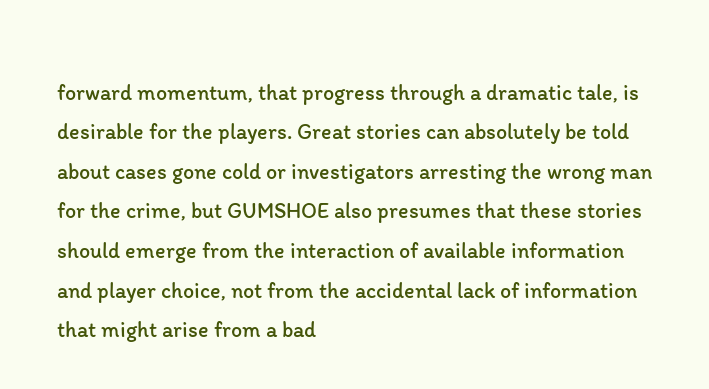forward momentum, that progress through a dramatic tale, is desirable for the players. Great stories can absolutely be told about cases gone cold or investigators arresting the wrong man for the crime, but GUMSHOE also presumes that these stories should emerge from the interaction of available information and player choice, not from the accidental lack of information that might arise from a bad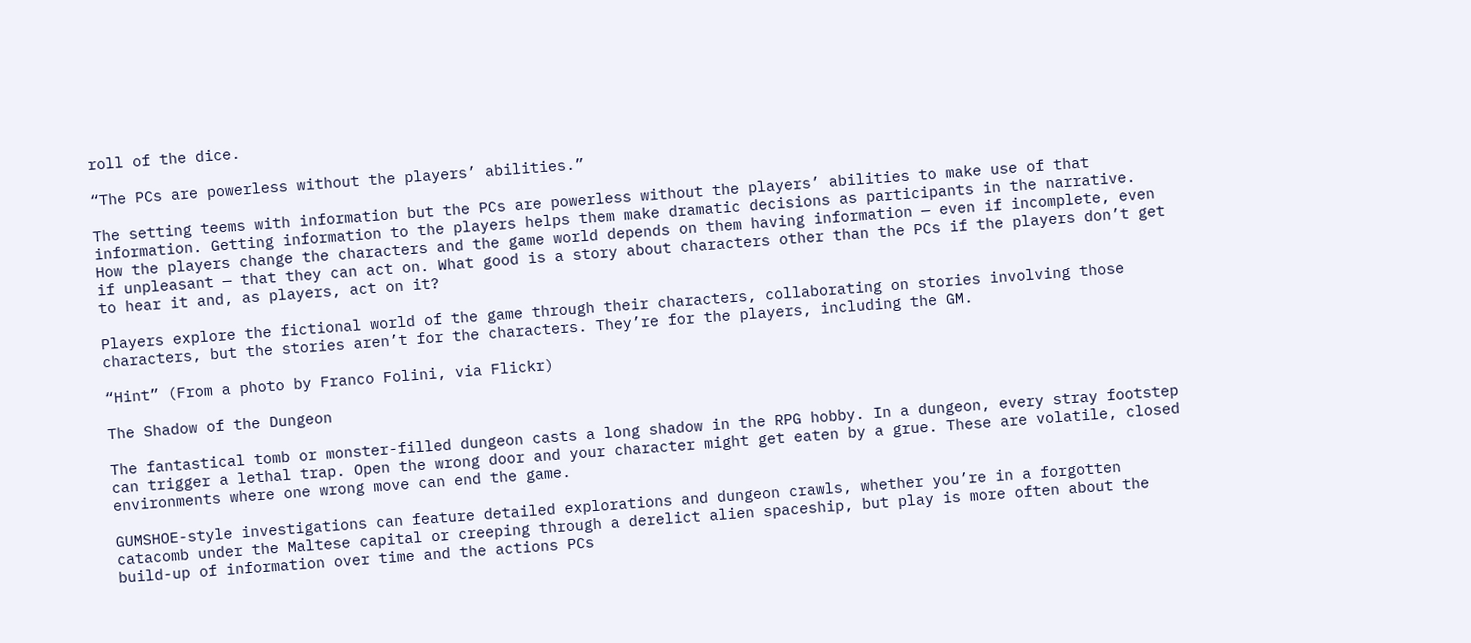roll of the dice.

“The PCs are powerless without the players’ abilities.”

The setting teems with information but the PCs are powerless without the players’ abilities to make use of that information. Getting information to the players helps them make dramatic decisions as participants in the narrative. How the players change the characters and the game world depends on them having information — even if incomplete, even if unpleasant — that they can act on. What good is a story about characters other than the PCs if the players don’t get to hear it and, as players, act on it?

Players explore the fictional world of the game through their characters, collaborating on stories involving those characters, but the stories aren’t for the characters. They’re for the players, including the GM.

“Hint” (From a photo by Franco Folini, via Flickr)

The Shadow of the Dungeon

The fantastical tomb or monster-filled dungeon casts a long shadow in the RPG hobby. In a dungeon, every stray footstep can trigger a lethal trap. Open the wrong door and your character might get eaten by a grue. These are volatile, closed environments where one wrong move can end the game.

GUMSHOE-style investigations can feature detailed explorations and dungeon crawls, whether you’re in a forgotten catacomb under the Maltese capital or creeping through a derelict alien spaceship, but play is more often about the build-up of information over time and the actions PCs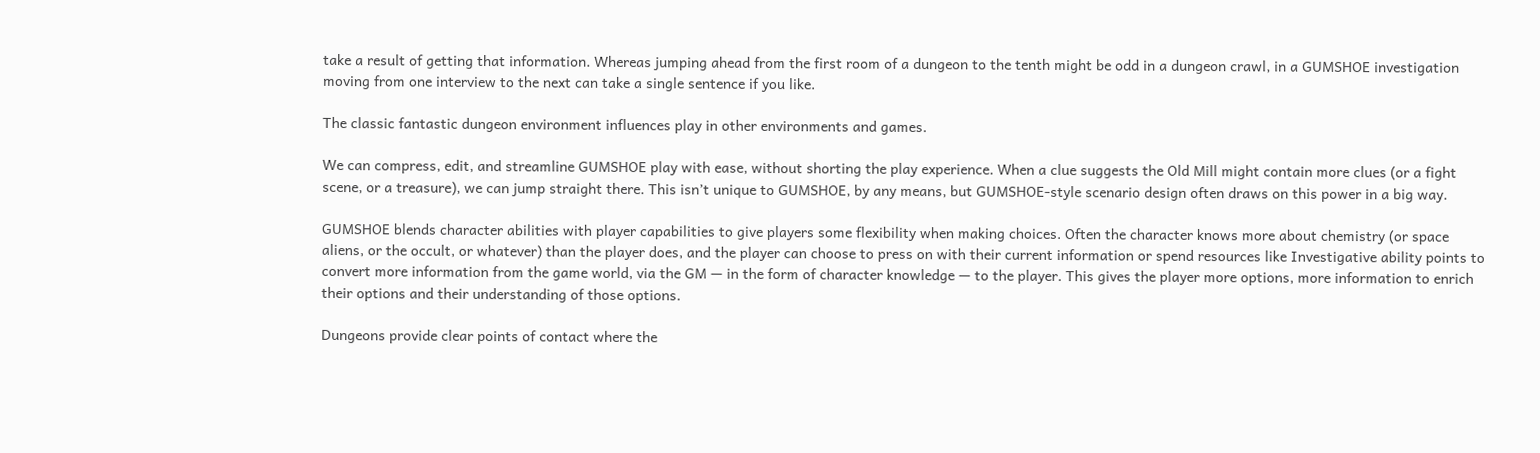take a result of getting that information. Whereas jumping ahead from the first room of a dungeon to the tenth might be odd in a dungeon crawl, in a GUMSHOE investigation moving from one interview to the next can take a single sentence if you like.

The classic fantastic dungeon environment influences play in other environments and games.

We can compress, edit, and streamline GUMSHOE play with ease, without shorting the play experience. When a clue suggests the Old Mill might contain more clues (or a fight scene, or a treasure), we can jump straight there. This isn’t unique to GUMSHOE, by any means, but GUMSHOE-style scenario design often draws on this power in a big way.

GUMSHOE blends character abilities with player capabilities to give players some flexibility when making choices. Often the character knows more about chemistry (or space aliens, or the occult, or whatever) than the player does, and the player can choose to press on with their current information or spend resources like Investigative ability points to convert more information from the game world, via the GM — in the form of character knowledge — to the player. This gives the player more options, more information to enrich their options and their understanding of those options.

Dungeons provide clear points of contact where the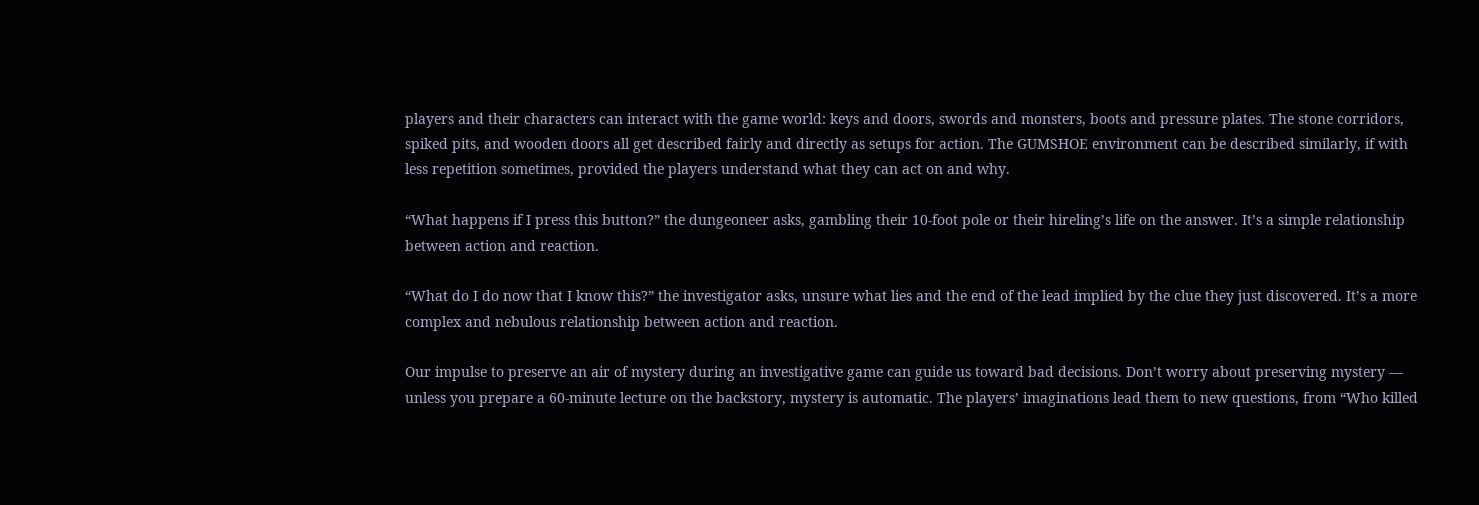players and their characters can interact with the game world: keys and doors, swords and monsters, boots and pressure plates. The stone corridors, spiked pits, and wooden doors all get described fairly and directly as setups for action. The GUMSHOE environment can be described similarly, if with less repetition sometimes, provided the players understand what they can act on and why.

“What happens if I press this button?” the dungeoneer asks, gambling their 10-foot pole or their hireling’s life on the answer. It’s a simple relationship between action and reaction.

“What do I do now that I know this?” the investigator asks, unsure what lies and the end of the lead implied by the clue they just discovered. It’s a more complex and nebulous relationship between action and reaction.

Our impulse to preserve an air of mystery during an investigative game can guide us toward bad decisions. Don’t worry about preserving mystery — unless you prepare a 60-minute lecture on the backstory, mystery is automatic. The players’ imaginations lead them to new questions, from “Who killed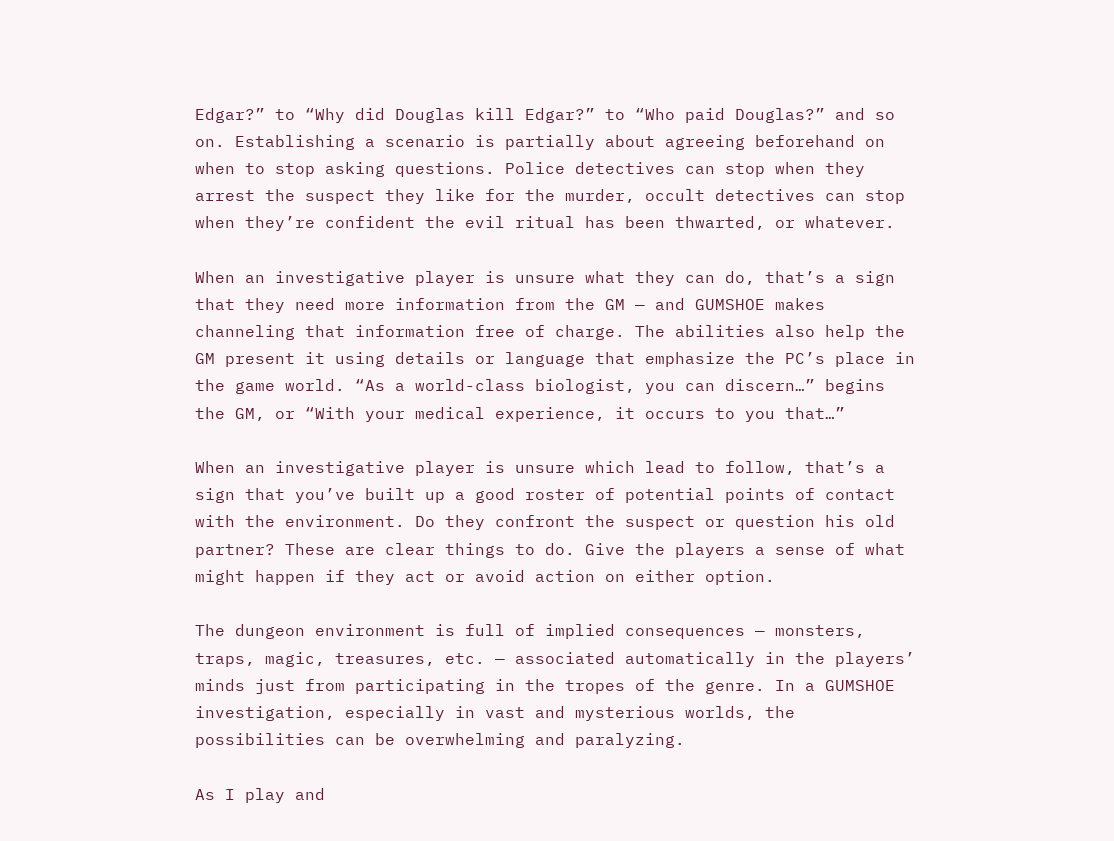Edgar?” to “Why did Douglas kill Edgar?” to “Who paid Douglas?” and so on. Establishing a scenario is partially about agreeing beforehand on when to stop asking questions. Police detectives can stop when they arrest the suspect they like for the murder, occult detectives can stop when they’re confident the evil ritual has been thwarted, or whatever.

When an investigative player is unsure what they can do, that’s a sign that they need more information from the GM — and GUMSHOE makes channeling that information free of charge. The abilities also help the GM present it using details or language that emphasize the PC’s place in the game world. “As a world-class biologist, you can discern…” begins the GM, or “With your medical experience, it occurs to you that…”

When an investigative player is unsure which lead to follow, that’s a sign that you’ve built up a good roster of potential points of contact with the environment. Do they confront the suspect or question his old partner? These are clear things to do. Give the players a sense of what might happen if they act or avoid action on either option.

The dungeon environment is full of implied consequences — monsters, traps, magic, treasures, etc. — associated automatically in the players’ minds just from participating in the tropes of the genre. In a GUMSHOE investigation, especially in vast and mysterious worlds, the possibilities can be overwhelming and paralyzing.

As I play and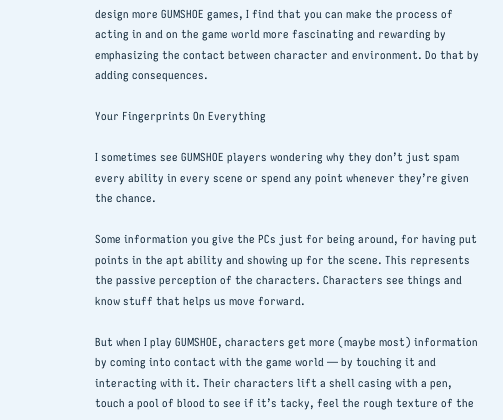design more GUMSHOE games, I find that you can make the process of acting in and on the game world more fascinating and rewarding by emphasizing the contact between character and environment. Do that by adding consequences.

Your Fingerprints On Everything

I sometimes see GUMSHOE players wondering why they don’t just spam every ability in every scene or spend any point whenever they’re given the chance.

Some information you give the PCs just for being around, for having put points in the apt ability and showing up for the scene. This represents the passive perception of the characters. Characters see things and know stuff that helps us move forward.

But when I play GUMSHOE, characters get more (maybe most) information by coming into contact with the game world — by touching it and interacting with it. Their characters lift a shell casing with a pen, touch a pool of blood to see if it’s tacky, feel the rough texture of the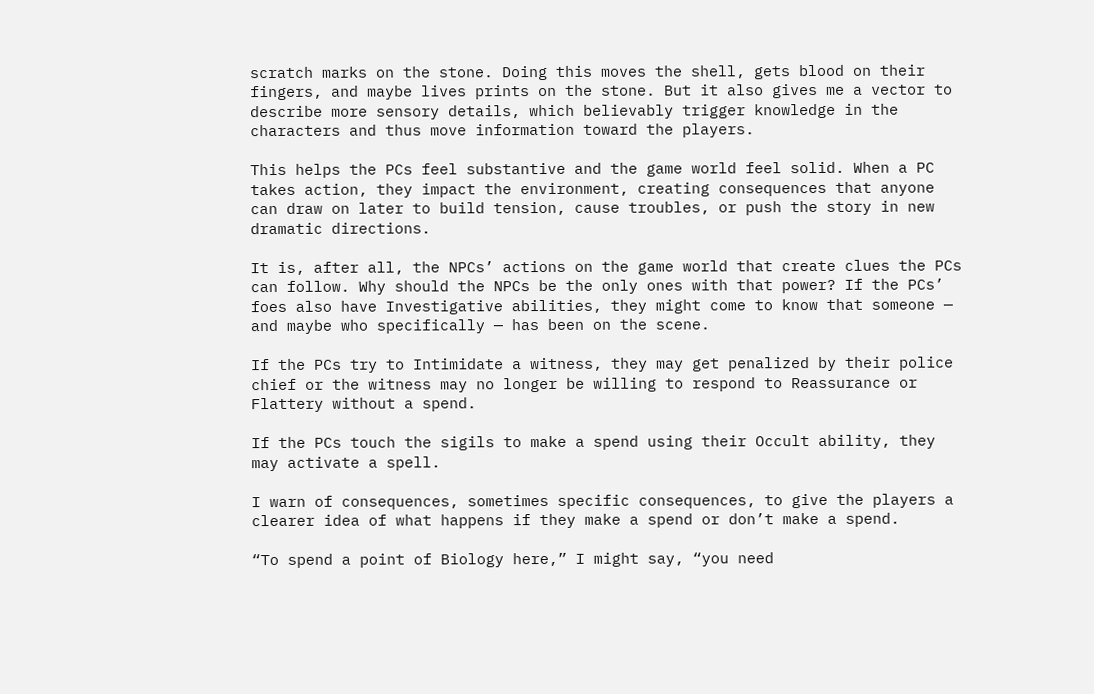scratch marks on the stone. Doing this moves the shell, gets blood on their fingers, and maybe lives prints on the stone. But it also gives me a vector to describe more sensory details, which believably trigger knowledge in the characters and thus move information toward the players.

This helps the PCs feel substantive and the game world feel solid. When a PC takes action, they impact the environment, creating consequences that anyone can draw on later to build tension, cause troubles, or push the story in new dramatic directions.

It is, after all, the NPCs’ actions on the game world that create clues the PCs can follow. Why should the NPCs be the only ones with that power? If the PCs’ foes also have Investigative abilities, they might come to know that someone — and maybe who specifically — has been on the scene.

If the PCs try to Intimidate a witness, they may get penalized by their police chief or the witness may no longer be willing to respond to Reassurance or Flattery without a spend.

If the PCs touch the sigils to make a spend using their Occult ability, they may activate a spell.

I warn of consequences, sometimes specific consequences, to give the players a clearer idea of what happens if they make a spend or don’t make a spend.

“To spend a point of Biology here,” I might say, “you need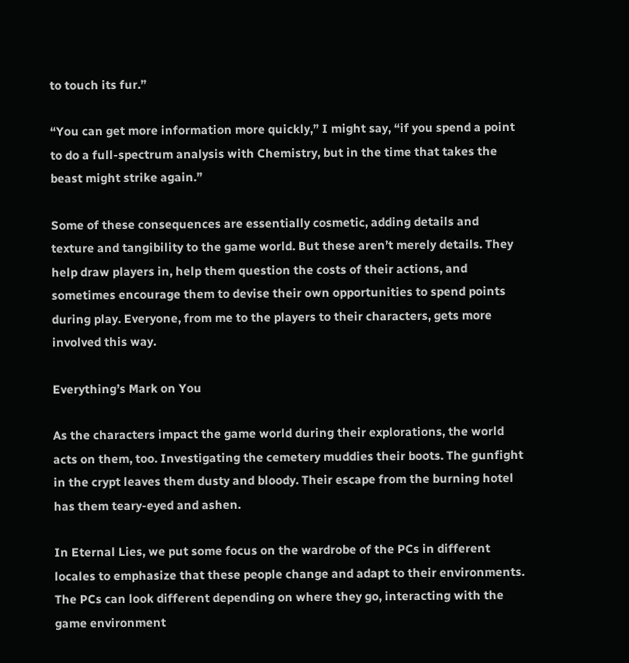to touch its fur.”

“You can get more information more quickly,” I might say, “if you spend a point to do a full-spectrum analysis with Chemistry, but in the time that takes the beast might strike again.”

Some of these consequences are essentially cosmetic, adding details and texture and tangibility to the game world. But these aren’t merely details. They help draw players in, help them question the costs of their actions, and sometimes encourage them to devise their own opportunities to spend points during play. Everyone, from me to the players to their characters, gets more involved this way.

Everything’s Mark on You

As the characters impact the game world during their explorations, the world acts on them, too. Investigating the cemetery muddies their boots. The gunfight in the crypt leaves them dusty and bloody. Their escape from the burning hotel has them teary-eyed and ashen.

In Eternal Lies, we put some focus on the wardrobe of the PCs in different locales to emphasize that these people change and adapt to their environments. The PCs can look different depending on where they go, interacting with the game environment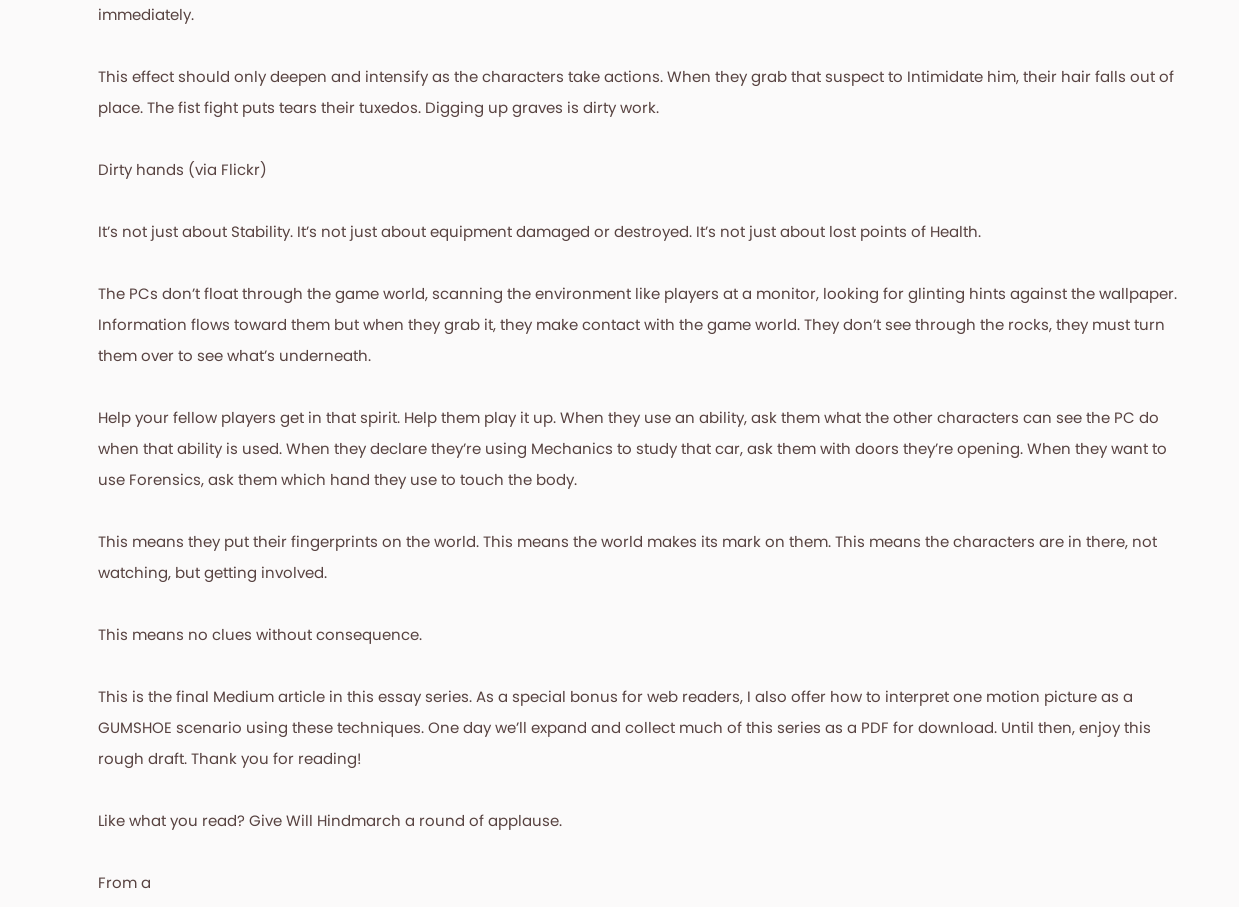immediately.

This effect should only deepen and intensify as the characters take actions. When they grab that suspect to Intimidate him, their hair falls out of place. The fist fight puts tears their tuxedos. Digging up graves is dirty work.

Dirty hands (via Flickr)

It’s not just about Stability. It’s not just about equipment damaged or destroyed. It’s not just about lost points of Health.

The PCs don’t float through the game world, scanning the environment like players at a monitor, looking for glinting hints against the wallpaper. Information flows toward them but when they grab it, they make contact with the game world. They don’t see through the rocks, they must turn them over to see what’s underneath.

Help your fellow players get in that spirit. Help them play it up. When they use an ability, ask them what the other characters can see the PC do when that ability is used. When they declare they’re using Mechanics to study that car, ask them with doors they’re opening. When they want to use Forensics, ask them which hand they use to touch the body.

This means they put their fingerprints on the world. This means the world makes its mark on them. This means the characters are in there, not watching, but getting involved.

This means no clues without consequence.

This is the final Medium article in this essay series. As a special bonus for web readers, I also offer how to interpret one motion picture as a GUMSHOE scenario using these techniques. One day we’ll expand and collect much of this series as a PDF for download. Until then, enjoy this rough draft. Thank you for reading!

Like what you read? Give Will Hindmarch a round of applause.

From a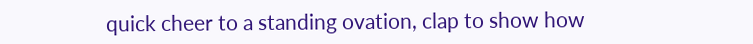quick cheer to a standing ovation, clap to show how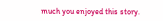much you enjoyed this story.